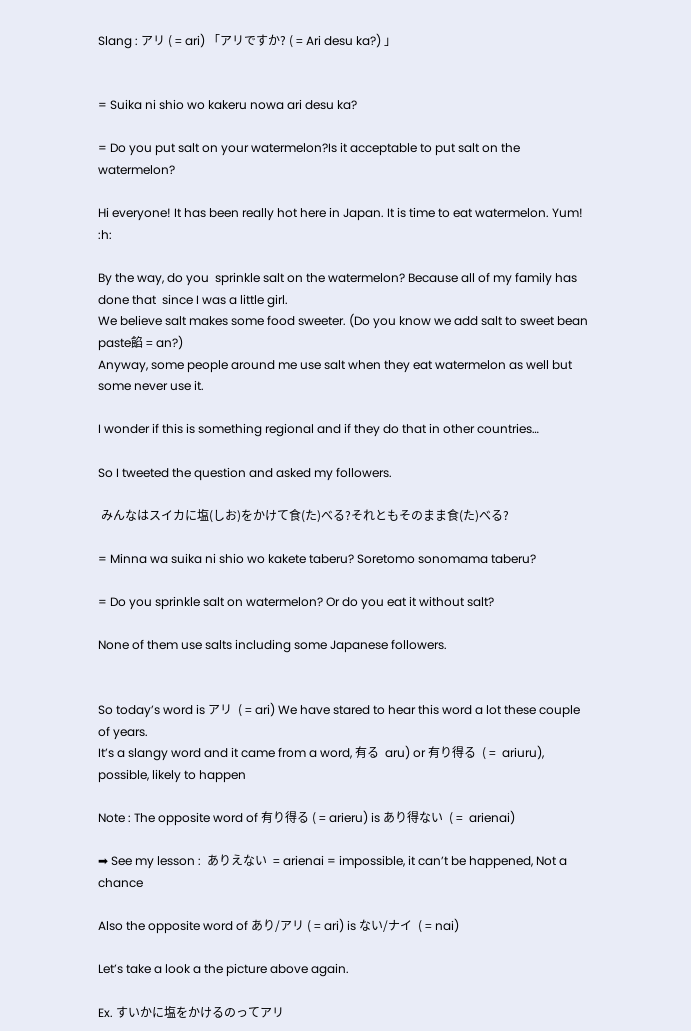Slang : アリ ( = ari) 「アリですか? ( = Ari desu ka?) 」


= Suika ni shio wo kakeru nowa ari desu ka?

= Do you put salt on your watermelon?Is it acceptable to put salt on the watermelon?

Hi everyone! It has been really hot here in Japan. It is time to eat watermelon. Yum! :h:

By the way, do you  sprinkle salt on the watermelon? Because all of my family has done that  since I was a little girl.
We believe salt makes some food sweeter. (Do you know we add salt to sweet bean paste餡 = an?)
Anyway, some people around me use salt when they eat watermelon as well but some never use it.

I wonder if this is something regional and if they do that in other countries…

So I tweeted the question and asked my followers.

 みんなはスイカに塩(しお)をかけて食(た)べる?それともそのまま食(た)べる?

= Minna wa suika ni shio wo kakete taberu? Soretomo sonomama taberu?

= Do you sprinkle salt on watermelon? Or do you eat it without salt?

None of them use salts including some Japanese followers.


So today’s word is アリ  ( = ari) We have stared to hear this word a lot these couple of years.
It’s a slangy word and it came from a word, 有る  aru) or 有り得る  ( =  ariuru), possible, likely to happen

Note : The opposite word of 有り得る ( = arieru) is あり得ない  ( =  arienai)

➡ See my lesson :  ありえない  = arienai = impossible, it can’t be happened, Not a chance

Also the opposite word of あり/アリ ( = ari) is ない/ナイ  ( = nai)

Let’s take a look a the picture above again.

Ex. すいかに塩をかけるのってアリ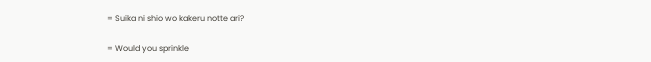= Suika ni shio wo kakeru notte ari?

= Would you sprinkle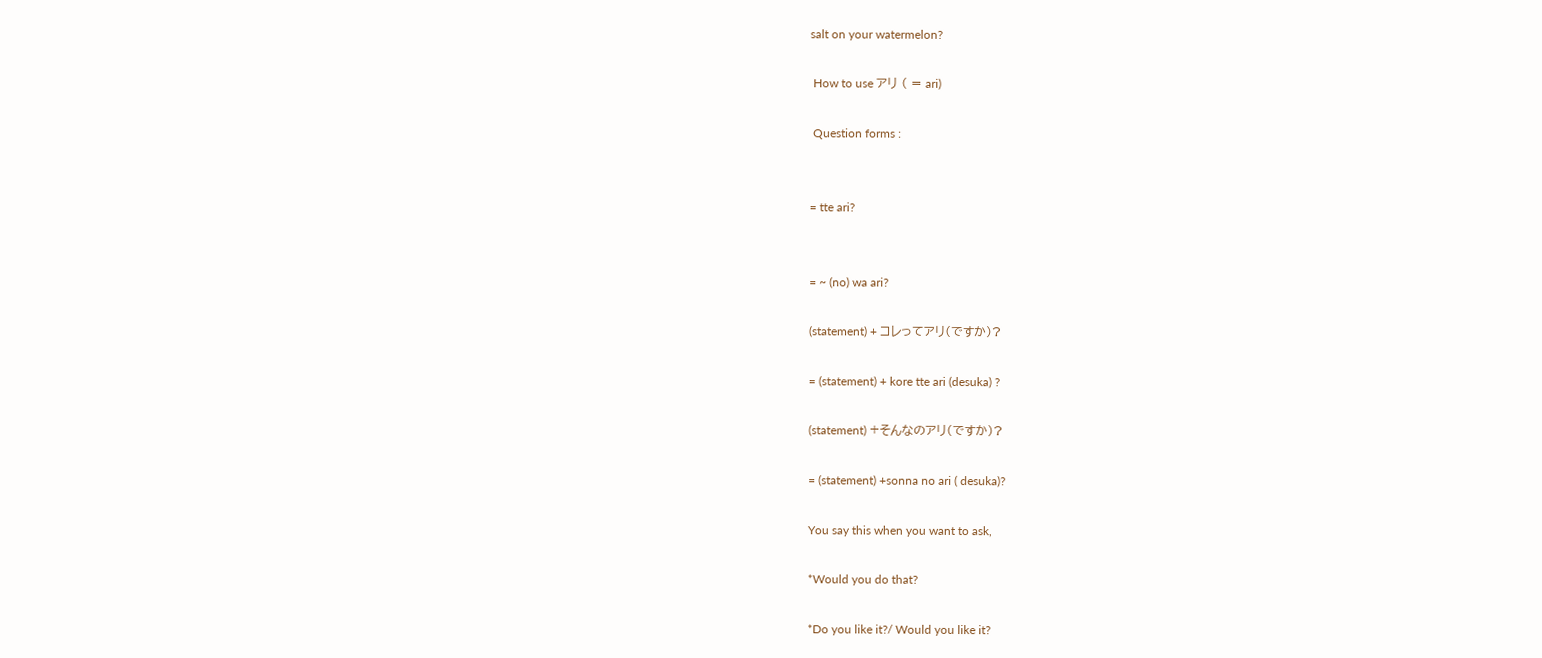salt on your watermelon?

 How to use アリ ( = ari)

 Question forms :


= tte ari?


= ~ (no) wa ari?

(statement) + コレってアリ(ですか)?

= (statement) + kore tte ari (desuka) ?

(statement) +そんなのアリ(ですか)?

= (statement) +sonna no ari ( desuka)?

You say this when you want to ask,

*Would you do that?

*Do you like it?/ Would you like it?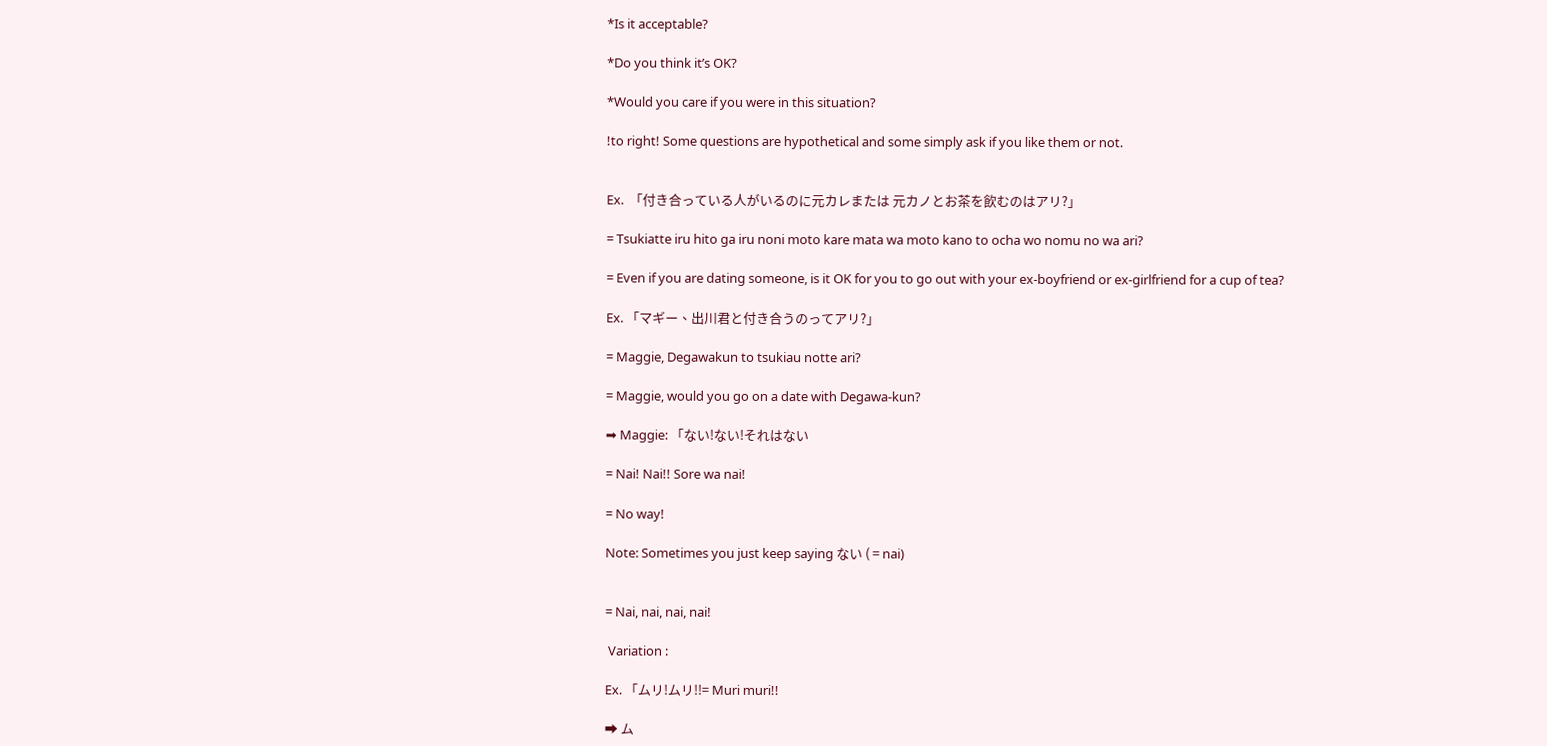*Is it acceptable?

*Do you think it’s OK?

*Would you care if you were in this situation?

!to right! Some questions are hypothetical and some simply ask if you like them or not.


Ex.  「付き合っている人がいるのに元カレまたは 元カノとお茶を飲むのはアリ?」

= Tsukiatte iru hito ga iru noni moto kare mata wa moto kano to ocha wo nomu no wa ari?

= Even if you are dating someone, is it OK for you to go out with your ex-boyfriend or ex-girlfriend for a cup of tea?

Ex. 「マギー、出川君と付き合うのってアリ?」

= Maggie, Degawakun to tsukiau notte ari?

= Maggie, would you go on a date with Degawa-kun?

➡ Maggie: 「ない!ない!それはない

= Nai! Nai!! Sore wa nai!

= No way!

Note: Sometimes you just keep saying ない ( = nai)


= Nai, nai, nai, nai!

 Variation :

Ex. 「ムリ!ムリ!!= Muri muri!!

➡ ム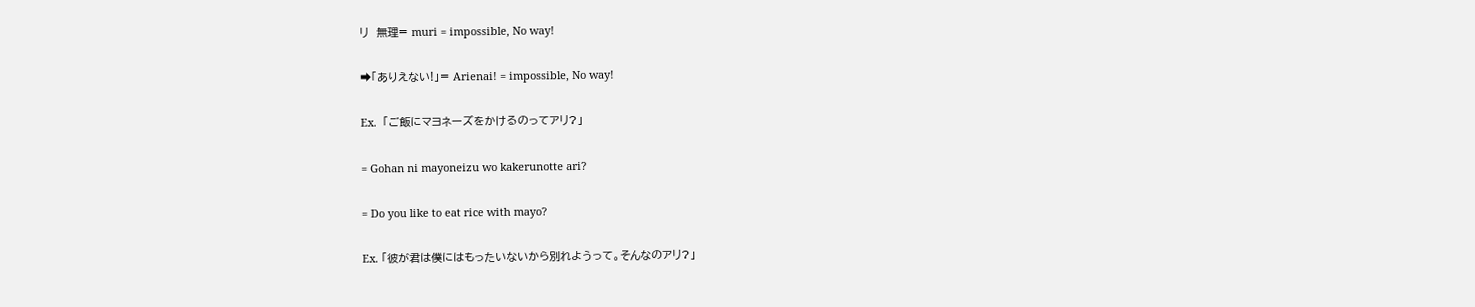リ  無理= muri = impossible, No way!

➡「ありえない!」= Arienai! = impossible, No way!

Ex.  「ご飯にマヨネーズをかけるのってアリ?」

= Gohan ni mayoneizu wo kakerunotte ari?

= Do you like to eat rice with mayo?

Ex. 「彼が君は僕にはもったいないから別れようって。そんなのアリ?」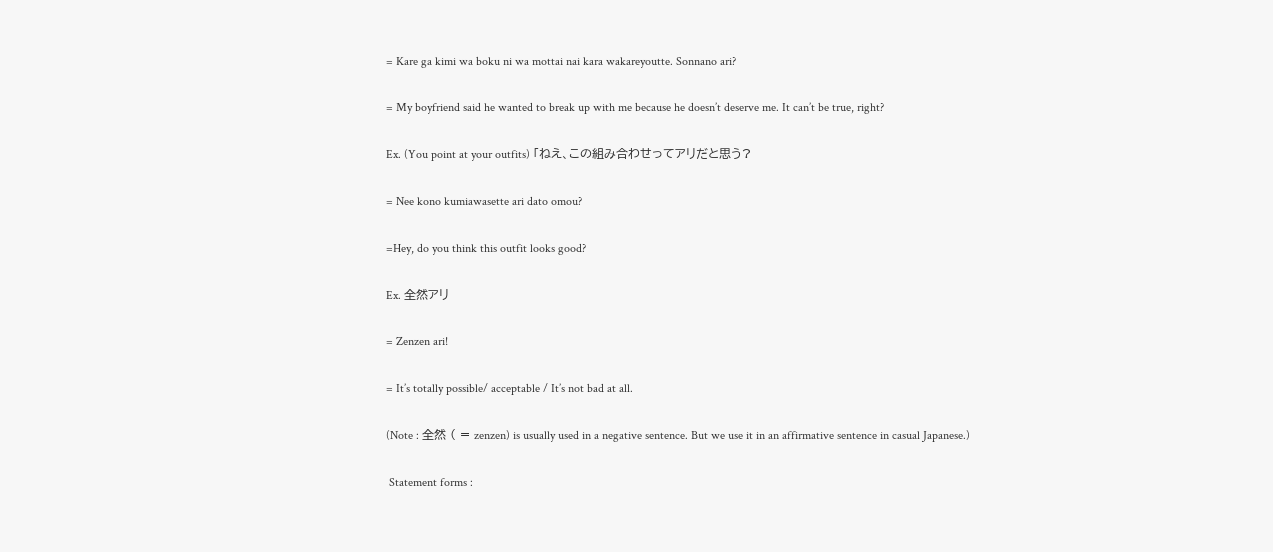= Kare ga kimi wa boku ni wa mottai nai kara wakareyoutte. Sonnano ari?

= My boyfriend said he wanted to break up with me because he doesn’t deserve me. It can’t be true, right?

Ex. (You point at your outfits) 「ねえ、この組み合わせってアリだと思う?

= Nee kono kumiawasette ari dato omou?

=Hey, do you think this outfit looks good?

Ex. 全然アリ

= Zenzen ari!

= It’s totally possible/ acceptable / It’s not bad at all.

(Note : 全然 ( = zenzen) is usually used in a negative sentence. But we use it in an affirmative sentence in casual Japanese.)

 Statement forms :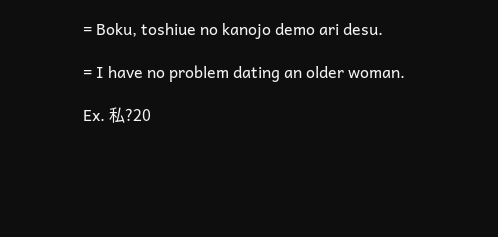= Boku, toshiue no kanojo demo ari desu.

= I have no problem dating an older woman.

Ex. 私?20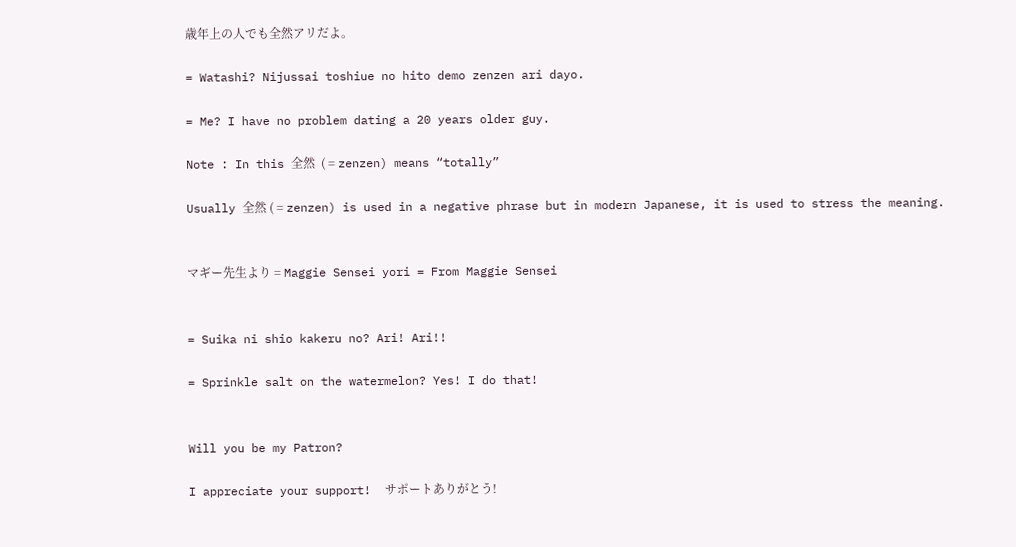歳年上の人でも全然アリだよ。

= Watashi? Nijussai toshiue no hito demo zenzen ari dayo.

= Me? I have no problem dating a 20 years older guy.

Note : In this 全然  ( = zenzen) means “totally”

Usually 全然 ( = zenzen) is used in a negative phrase but in modern Japanese, it is used to stress the meaning.


マギー先生より = Maggie Sensei yori = From Maggie Sensei


= Suika ni shio kakeru no? Ari! Ari!!

= Sprinkle salt on the watermelon? Yes! I do that!


Will you be my Patron?

I appreciate your support!  サポートありがとう!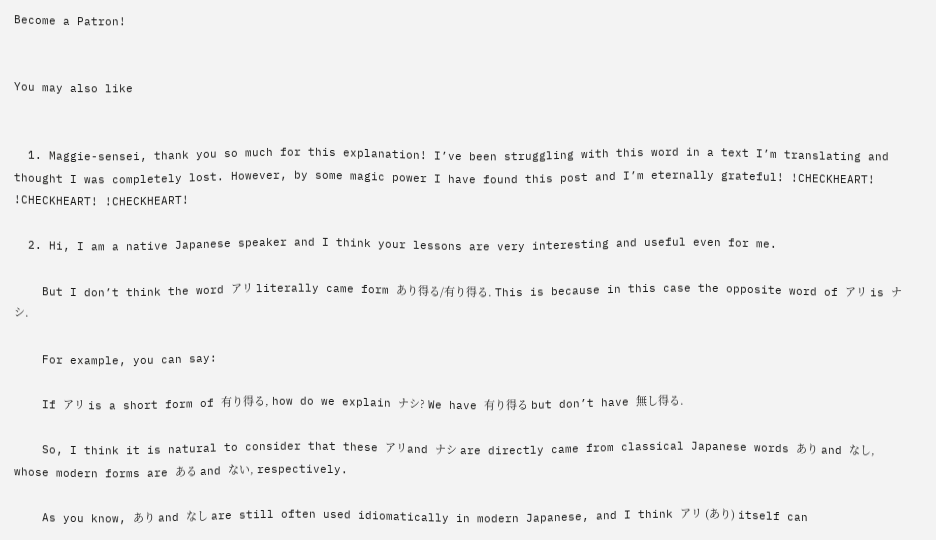Become a Patron!


You may also like


  1. Maggie-sensei, thank you so much for this explanation! I’ve been struggling with this word in a text I’m translating and thought I was completely lost. However, by some magic power I have found this post and I’m eternally grateful! !CHECKHEART! !CHECKHEART! !CHECKHEART!

  2. Hi, I am a native Japanese speaker and I think your lessons are very interesting and useful even for me.

    But I don’t think the word アリ literally came form あり得る/有り得る. This is because in this case the opposite word of アリ is ナシ.

    For example, you can say:

    If アリ is a short form of 有り得る, how do we explain ナシ? We have 有り得る but don’t have 無し得る.

    So, I think it is natural to consider that these アリand ナシ are directly came from classical Japanese words あり and なし, whose modern forms are ある and ない, respectively.

    As you know, あり and なし are still often used idiomatically in modern Japanese, and I think アリ (あり) itself can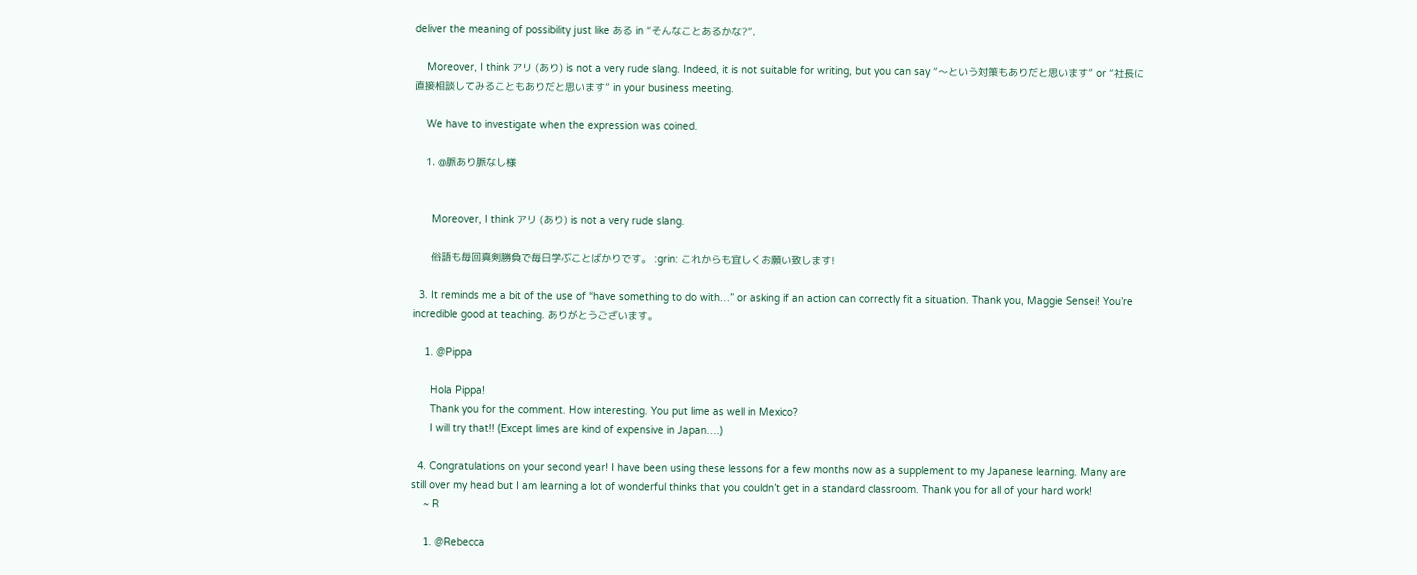deliver the meaning of possibility just like ある in “そんなことあるかな?”.

    Moreover, I think アリ (あり) is not a very rude slang. Indeed, it is not suitable for writing, but you can say “〜という対策もありだと思います” or “社長に直接相談してみることもありだと思います” in your business meeting.

    We have to investigate when the expression was coined.

    1. @脈あり脈なし様


      Moreover, I think アリ (あり) is not a very rude slang.

      俗語も毎回真剣勝負で毎日学ぶことばかりです。 :grin: これからも宜しくお願い致します!

  3. It reminds me a bit of the use of “have something to do with…” or asking if an action can correctly fit a situation. Thank you, Maggie Sensei! You’re incredible good at teaching. ありがとうございます。

    1. @Pippa

      Hola Pippa!
      Thank you for the comment. How interesting. You put lime as well in Mexico?
      I will try that!! (Except limes are kind of expensive in Japan….)

  4. Congratulations on your second year! I have been using these lessons for a few months now as a supplement to my Japanese learning. Many are still over my head but I am learning a lot of wonderful thinks that you couldn’t get in a standard classroom. Thank you for all of your hard work!
    ~ R

    1. @Rebecca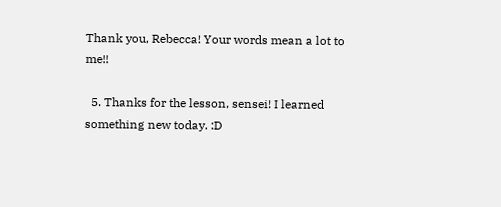Thank you, Rebecca! Your words mean a lot to me!!

  5. Thanks for the lesson, sensei! I learned something new today. :D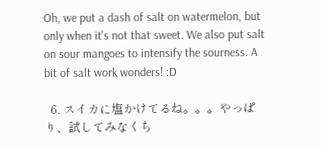Oh, we put a dash of salt on watermelon, but only when it’s not that sweet. We also put salt on sour mangoes to intensify the sourness. A bit of salt work wonders! :D

  6. スイカに塩かけてるね。。。やっぱり、試してみなくち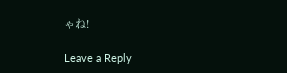ゃね!

Leave a Reply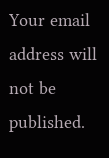Your email address will not be published.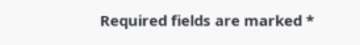Required fields are marked *